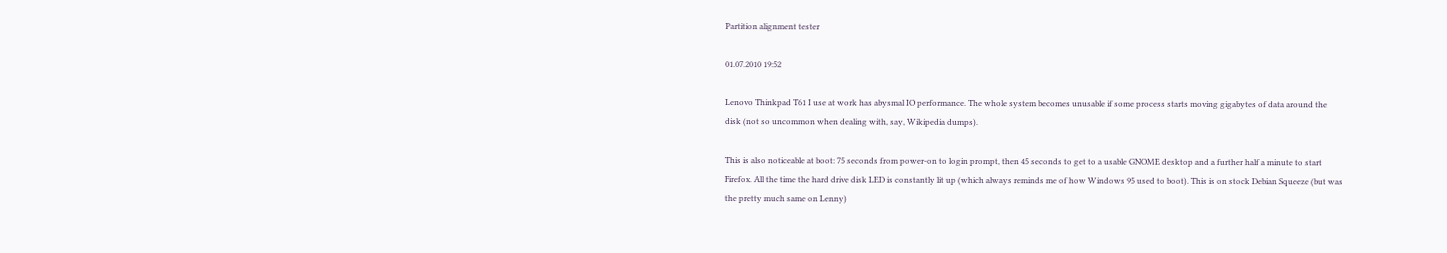Partition alignment tester

01.07.2010 19:52

Lenovo Thinkpad T61 I use at work has abysmal IO performance. The whole system becomes unusable if some process starts moving gigabytes of data around the disk (not so uncommon when dealing with, say, Wikipedia dumps).

This is also noticeable at boot: 75 seconds from power-on to login prompt, then 45 seconds to get to a usable GNOME desktop and a further half a minute to start Firefox. All the time the hard drive disk LED is constantly lit up (which always reminds me of how Windows 95 used to boot). This is on stock Debian Squeeze (but was the pretty much same on Lenny)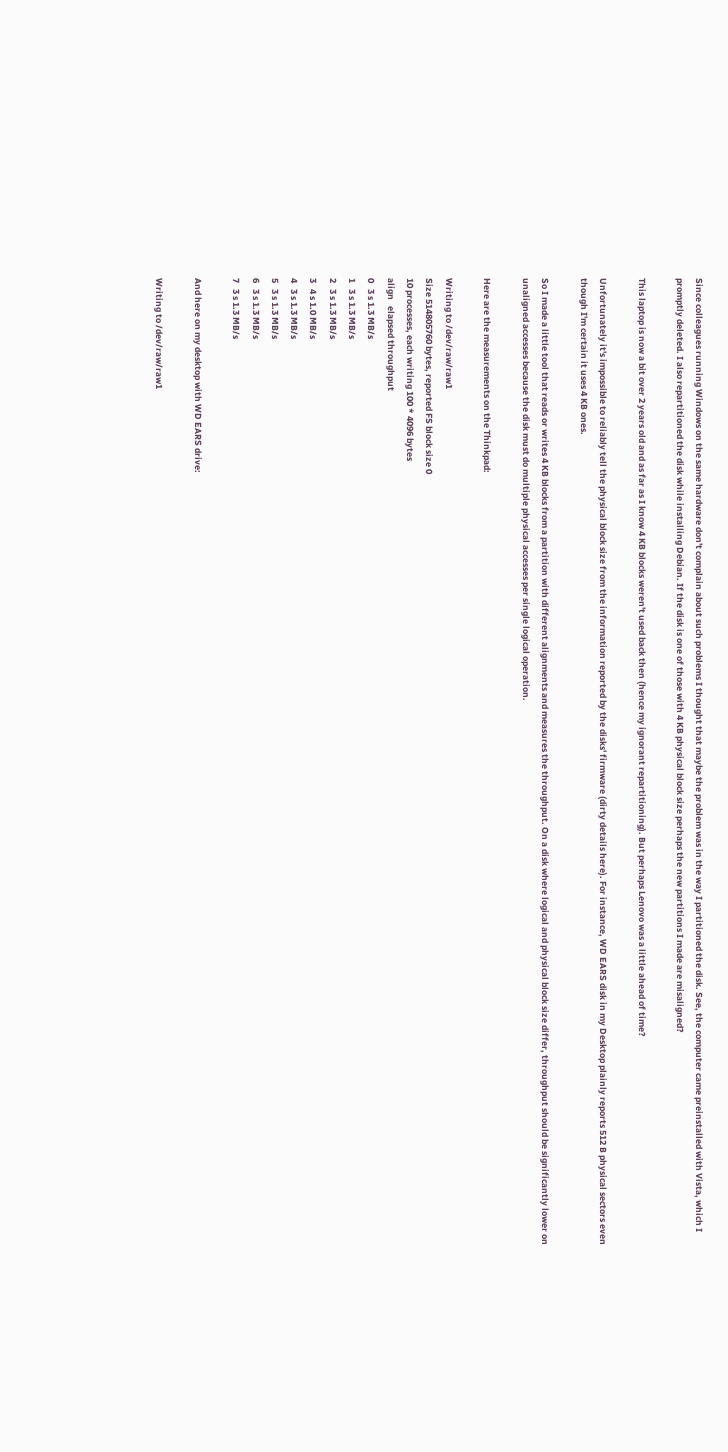Since colleagues running Windows on the same hardware don't complain about such problems I thought that maybe the problem was in the way I partitioned the disk. See, the computer came preinstalled with Vista, which I promptly deleted. I also repartitioned the disk while installing Debian. If the disk is one of those with 4 KB physical block size perhaps the new partitions I made are misaligned?

This laptop is now a bit over 2 years old and as far as I know 4 KB blocks weren't used back then (hence my ignorant repartitioning). But perhaps Lenovo was a little ahead of time?

Unfortunately it's impossible to reliably tell the physical block size from the information reported by the disks' firmware (dirty details here). For instance, WD EARS disk in my Desktop plainly reports 512 B physical sectors even though I'm certain it uses 4 KB ones.

So I made a little tool that reads or writes 4 KB blocks from a partition with different alignments and measures the throughput. On a disk where logical and physical block size differ, throughput should be significantly lower on unaligned accesses because the disk must do multiple physical accesses per single logical operation.

Here are the measurements on the Thinkpad:

Writing to /dev/raw/raw1
Size 514805760 bytes, reported FS block size 0
10 processes, each writing 100 * 4096 bytes
align   elapsed throughput
0   3 s 1.3 MB/s
1   3 s 1.3 MB/s
2   3 s 1.3 MB/s
3   4 s 1.0 MB/s
4   3 s 1.3 MB/s
5   3 s 1.3 MB/s
6   3 s 1.3 MB/s
7   3 s 1.3 MB/s

And here on my desktop with WD EARS drive:

Writing to /dev/raw/raw1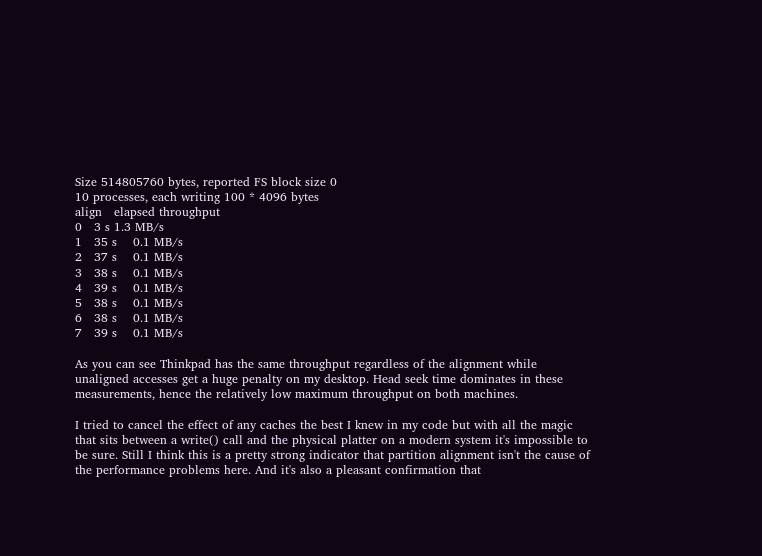Size 514805760 bytes, reported FS block size 0
10 processes, each writing 100 * 4096 bytes
align   elapsed throughput
0   3 s 1.3 MB/s
1   35 s    0.1 MB/s
2   37 s    0.1 MB/s
3   38 s    0.1 MB/s
4   39 s    0.1 MB/s
5   38 s    0.1 MB/s
6   38 s    0.1 MB/s
7   39 s    0.1 MB/s

As you can see Thinkpad has the same throughput regardless of the alignment while unaligned accesses get a huge penalty on my desktop. Head seek time dominates in these measurements, hence the relatively low maximum throughput on both machines.

I tried to cancel the effect of any caches the best I knew in my code but with all the magic that sits between a write() call and the physical platter on a modern system it's impossible to be sure. Still I think this is a pretty strong indicator that partition alignment isn't the cause of the performance problems here. And it's also a pleasant confirmation that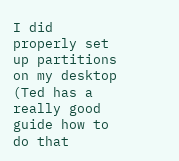I did properly set up partitions on my desktop (Ted has a really good guide how to do that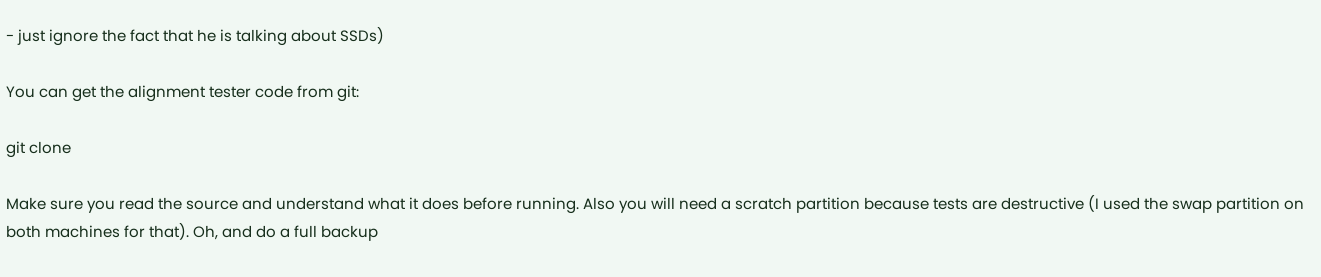- just ignore the fact that he is talking about SSDs)

You can get the alignment tester code from git:

git clone

Make sure you read the source and understand what it does before running. Also you will need a scratch partition because tests are destructive (I used the swap partition on both machines for that). Oh, and do a full backup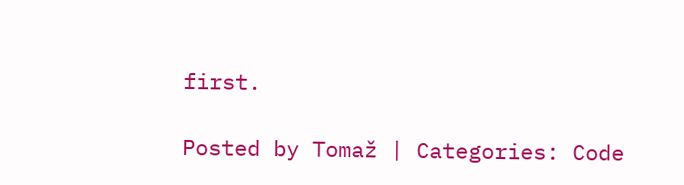first.

Posted by Tomaž | Categories: Code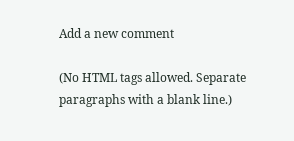Add a new comment

(No HTML tags allowed. Separate paragraphs with a blank line.)